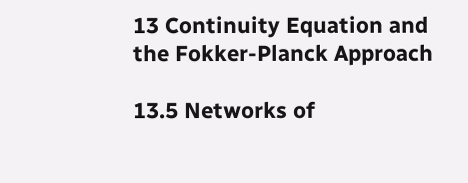13 Continuity Equation and the Fokker-Planck Approach

13.5 Networks of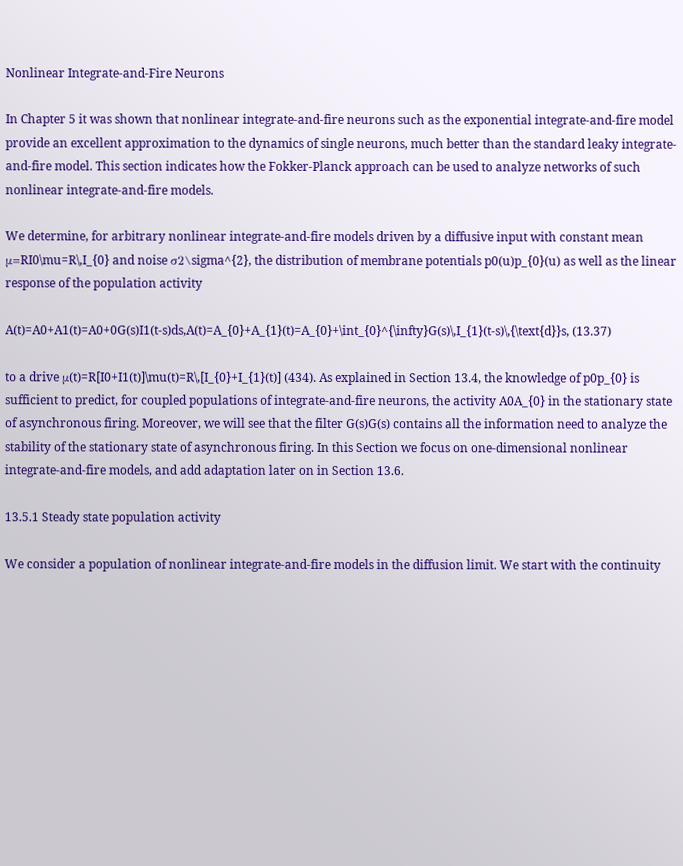Nonlinear Integrate-and-Fire Neurons

In Chapter 5 it was shown that nonlinear integrate-and-fire neurons such as the exponential integrate-and-fire model provide an excellent approximation to the dynamics of single neurons, much better than the standard leaky integrate-and-fire model. This section indicates how the Fokker-Planck approach can be used to analyze networks of such nonlinear integrate-and-fire models.

We determine, for arbitrary nonlinear integrate-and-fire models driven by a diffusive input with constant mean μ=RI0\mu=R\,I_{0} and noise σ2\sigma^{2}, the distribution of membrane potentials p0(u)p_{0}(u) as well as the linear response of the population activity

A(t)=A0+A1(t)=A0+0G(s)I1(t-s)ds,A(t)=A_{0}+A_{1}(t)=A_{0}+\int_{0}^{\infty}G(s)\,I_{1}(t-s)\,{\text{d}}s, (13.37)

to a drive μ(t)=R[I0+I1(t)]\mu(t)=R\,[I_{0}+I_{1}(t)] (434). As explained in Section 13.4, the knowledge of p0p_{0} is sufficient to predict, for coupled populations of integrate-and-fire neurons, the activity A0A_{0} in the stationary state of asynchronous firing. Moreover, we will see that the filter G(s)G(s) contains all the information need to analyze the stability of the stationary state of asynchronous firing. In this Section we focus on one-dimensional nonlinear integrate-and-fire models, and add adaptation later on in Section 13.6.

13.5.1 Steady state population activity

We consider a population of nonlinear integrate-and-fire models in the diffusion limit. We start with the continuity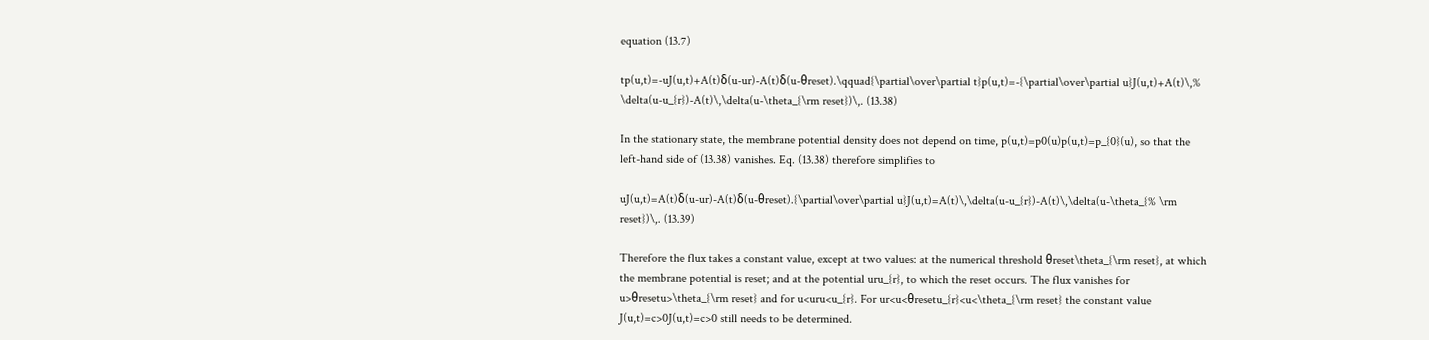equation (13.7)

tp(u,t)=-uJ(u,t)+A(t)δ(u-ur)-A(t)δ(u-θreset).\qquad{\partial\over\partial t}p(u,t)=-{\partial\over\partial u}J(u,t)+A(t)\,% \delta(u-u_{r})-A(t)\,\delta(u-\theta_{\rm reset})\,. (13.38)

In the stationary state, the membrane potential density does not depend on time, p(u,t)=p0(u)p(u,t)=p_{0}(u), so that the left-hand side of (13.38) vanishes. Eq. (13.38) therefore simplifies to

uJ(u,t)=A(t)δ(u-ur)-A(t)δ(u-θreset).{\partial\over\partial u}J(u,t)=A(t)\,\delta(u-u_{r})-A(t)\,\delta(u-\theta_{% \rm reset})\,. (13.39)

Therefore the flux takes a constant value, except at two values: at the numerical threshold θreset\theta_{\rm reset}, at which the membrane potential is reset; and at the potential uru_{r}, to which the reset occurs. The flux vanishes for u>θresetu>\theta_{\rm reset} and for u<uru<u_{r}. For ur<u<θresetu_{r}<u<\theta_{\rm reset} the constant value J(u,t)=c>0J(u,t)=c>0 still needs to be determined.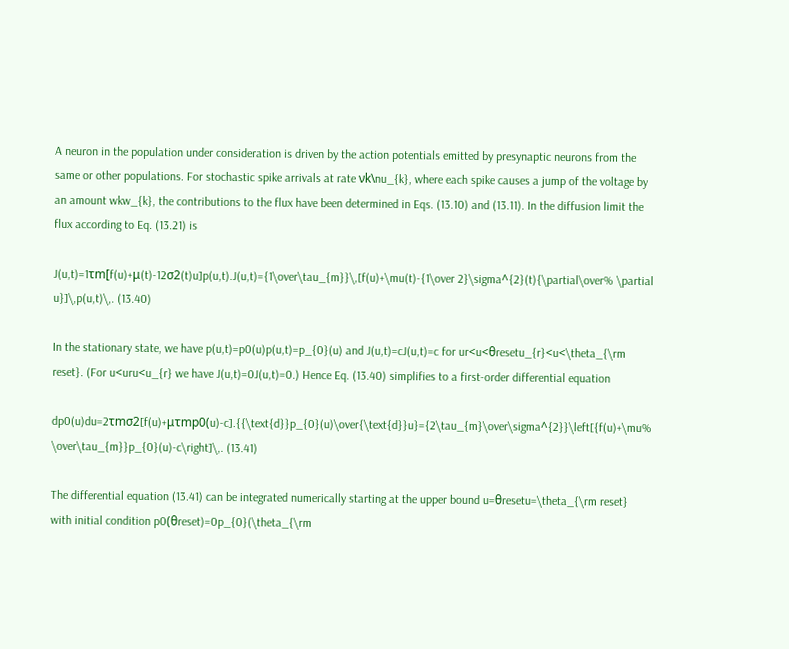A neuron in the population under consideration is driven by the action potentials emitted by presynaptic neurons from the same or other populations. For stochastic spike arrivals at rate νk\nu_{k}, where each spike causes a jump of the voltage by an amount wkw_{k}, the contributions to the flux have been determined in Eqs. (13.10) and (13.11). In the diffusion limit the flux according to Eq. (13.21) is

J(u,t)=1τm[f(u)+μ(t)-12σ2(t)u]p(u,t).J(u,t)={1\over\tau_{m}}\,[f(u)+\mu(t)-{1\over 2}\sigma^{2}(t){\partial\over% \partial u}]\,p(u,t)\,. (13.40)

In the stationary state, we have p(u,t)=p0(u)p(u,t)=p_{0}(u) and J(u,t)=cJ(u,t)=c for ur<u<θresetu_{r}<u<\theta_{\rm reset}. (For u<uru<u_{r} we have J(u,t)=0J(u,t)=0.) Hence Eq. (13.40) simplifies to a first-order differential equation

dp0(u)du=2τmσ2[f(u)+μτmp0(u)-c].{{\text{d}}p_{0}(u)\over{\text{d}}u}={2\tau_{m}\over\sigma^{2}}\left[{f(u)+\mu% \over\tau_{m}}p_{0}(u)-c\right]\,. (13.41)

The differential equation (13.41) can be integrated numerically starting at the upper bound u=θresetu=\theta_{\rm reset} with initial condition p0(θreset)=0p_{0}(\theta_{\rm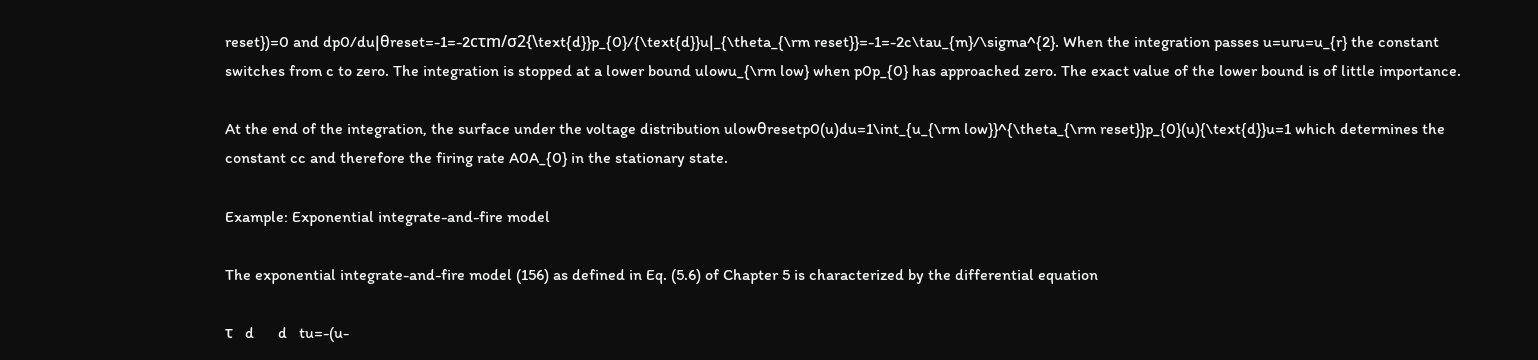reset})=0 and dp0/du|θreset=-1=-2cτm/σ2{\text{d}}p_{0}/{\text{d}}u|_{\theta_{\rm reset}}=-1=-2c\tau_{m}/\sigma^{2}. When the integration passes u=uru=u_{r} the constant switches from c to zero. The integration is stopped at a lower bound ulowu_{\rm low} when p0p_{0} has approached zero. The exact value of the lower bound is of little importance.

At the end of the integration, the surface under the voltage distribution ulowθresetp0(u)du=1\int_{u_{\rm low}}^{\theta_{\rm reset}}p_{0}(u){\text{d}}u=1 which determines the constant cc and therefore the firing rate A0A_{0} in the stationary state.

Example: Exponential integrate-and-fire model

The exponential integrate-and-fire model (156) as defined in Eq. (5.6) of Chapter 5 is characterized by the differential equation

τ   d      d   tu=-(u-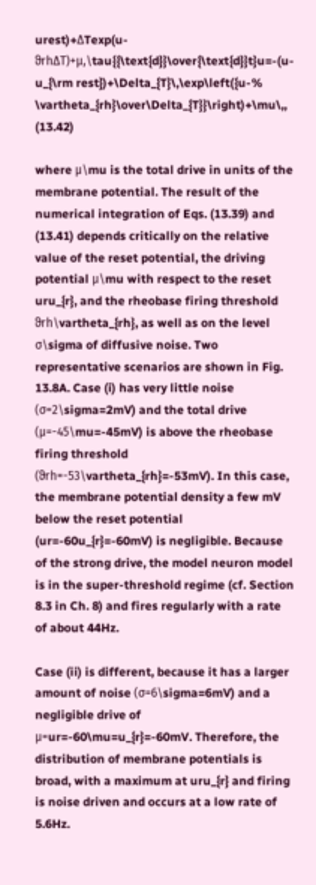urest)+ΔTexp(u-ϑrhΔT)+μ,\tau{{\text{d}}\over{\text{d}}t}u=-(u-u_{\rm rest})+\Delta_{T}\,\exp\left({u-% \vartheta_{rh}\over\Delta_{T}}\right)+\mu\,, (13.42)

where μ\mu is the total drive in units of the membrane potential. The result of the numerical integration of Eqs. (13.39) and (13.41) depends critically on the relative value of the reset potential, the driving potential μ\mu with respect to the reset uru_{r}, and the rheobase firing threshold ϑrh\vartheta_{rh}, as well as on the level σ\sigma of diffusive noise. Two representative scenarios are shown in Fig. 13.8A. Case (i) has very little noise (σ=2\sigma=2mV) and the total drive (μ=-45\mu=-45mV) is above the rheobase firing threshold (ϑrh=-53\vartheta_{rh}=-53mV). In this case, the membrane potential density a few mV below the reset potential (ur=-60u_{r}=-60mV) is negligible. Because of the strong drive, the model neuron model is in the super-threshold regime (cf. Section 8.3 in Ch. 8) and fires regularly with a rate of about 44Hz.

Case (ii) is different, because it has a larger amount of noise (σ=6\sigma=6mV) and a negligible drive of μ=ur=-60\mu=u_{r}=-60mV. Therefore, the distribution of membrane potentials is broad, with a maximum at uru_{r} and firing is noise driven and occurs at a low rate of 5.6Hz.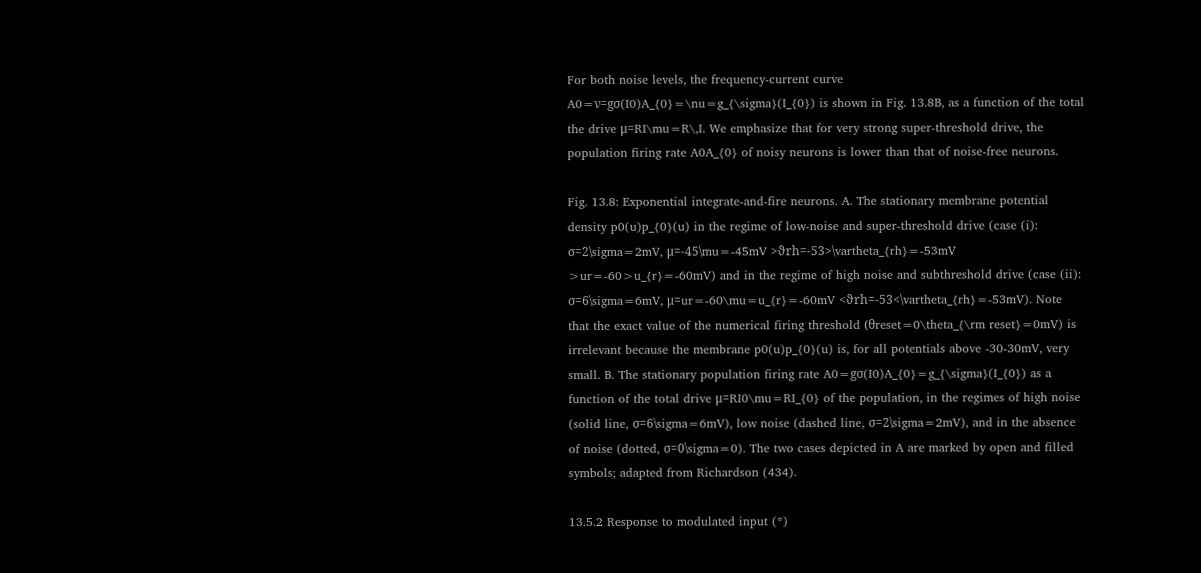For both noise levels, the frequency-current curve A0=ν=gσ(I0)A_{0}=\nu=g_{\sigma}(I_{0}) is shown in Fig. 13.8B, as a function of the total the drive μ=RI\mu=R\,I. We emphasize that for very strong super-threshold drive, the population firing rate A0A_{0} of noisy neurons is lower than that of noise-free neurons.

Fig. 13.8: Exponential integrate-and-fire neurons. A. The stationary membrane potential density p0(u)p_{0}(u) in the regime of low-noise and super-threshold drive (case (i): σ=2\sigma=2mV, μ=-45\mu=-45mV >ϑrh=-53>\vartheta_{rh}=-53mV >ur=-60>u_{r}=-60mV) and in the regime of high noise and subthreshold drive (case (ii): σ=6\sigma=6mV, μ=ur=-60\mu=u_{r}=-60mV <ϑrh=-53<\vartheta_{rh}=-53mV). Note that the exact value of the numerical firing threshold (θreset=0\theta_{\rm reset}=0mV) is irrelevant because the membrane p0(u)p_{0}(u) is, for all potentials above -30-30mV, very small. B. The stationary population firing rate A0=gσ(I0)A_{0}=g_{\sigma}(I_{0}) as a function of the total drive μ=RI0\mu=RI_{0} of the population, in the regimes of high noise (solid line, σ=6\sigma=6mV), low noise (dashed line, σ=2\sigma=2mV), and in the absence of noise (dotted, σ=0\sigma=0). The two cases depicted in A are marked by open and filled symbols; adapted from Richardson (434).

13.5.2 Response to modulated input (*)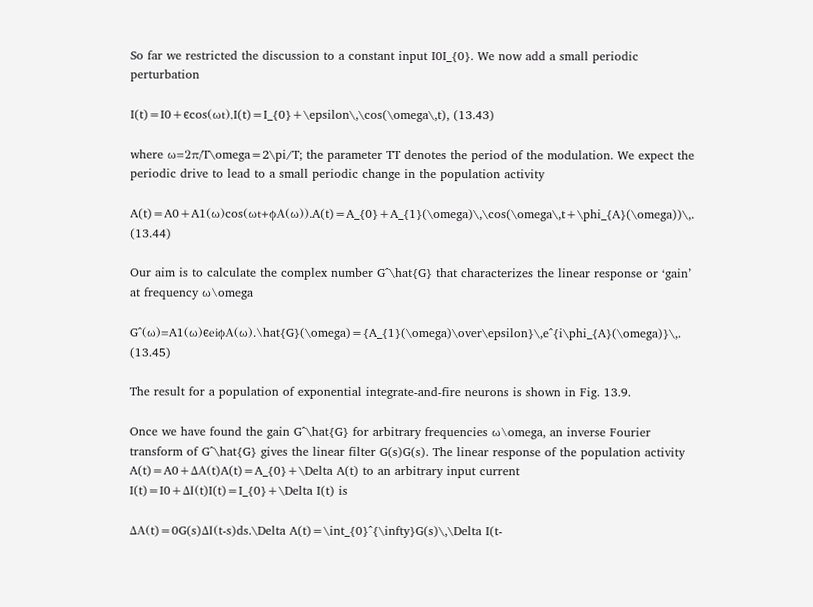So far we restricted the discussion to a constant input I0I_{0}. We now add a small periodic perturbation

I(t)=I0+ϵcos(ωt),I(t)=I_{0}+\epsilon\,\cos(\omega\,t), (13.43)

where ω=2π/T\omega=2\pi/T; the parameter TT denotes the period of the modulation. We expect the periodic drive to lead to a small periodic change in the population activity

A(t)=A0+A1(ω)cos(ωt+ϕA(ω)).A(t)=A_{0}+A_{1}(\omega)\,\cos(\omega\,t+\phi_{A}(\omega))\,. (13.44)

Our aim is to calculate the complex number G^\hat{G} that characterizes the linear response or ‘gain’ at frequency ω\omega

G^(ω)=A1(ω)ϵeiϕA(ω).\hat{G}(\omega)={A_{1}(\omega)\over\epsilon}\,e^{i\phi_{A}(\omega)}\,. (13.45)

The result for a population of exponential integrate-and-fire neurons is shown in Fig. 13.9.

Once we have found the gain G^\hat{G} for arbitrary frequencies ω\omega, an inverse Fourier transform of G^\hat{G} gives the linear filter G(s)G(s). The linear response of the population activity A(t)=A0+ΔA(t)A(t)=A_{0}+\Delta A(t) to an arbitrary input current I(t)=I0+ΔI(t)I(t)=I_{0}+\Delta I(t) is

ΔA(t)=0G(s)ΔI(t-s)ds.\Delta A(t)=\int_{0}^{\infty}G(s)\,\Delta I(t-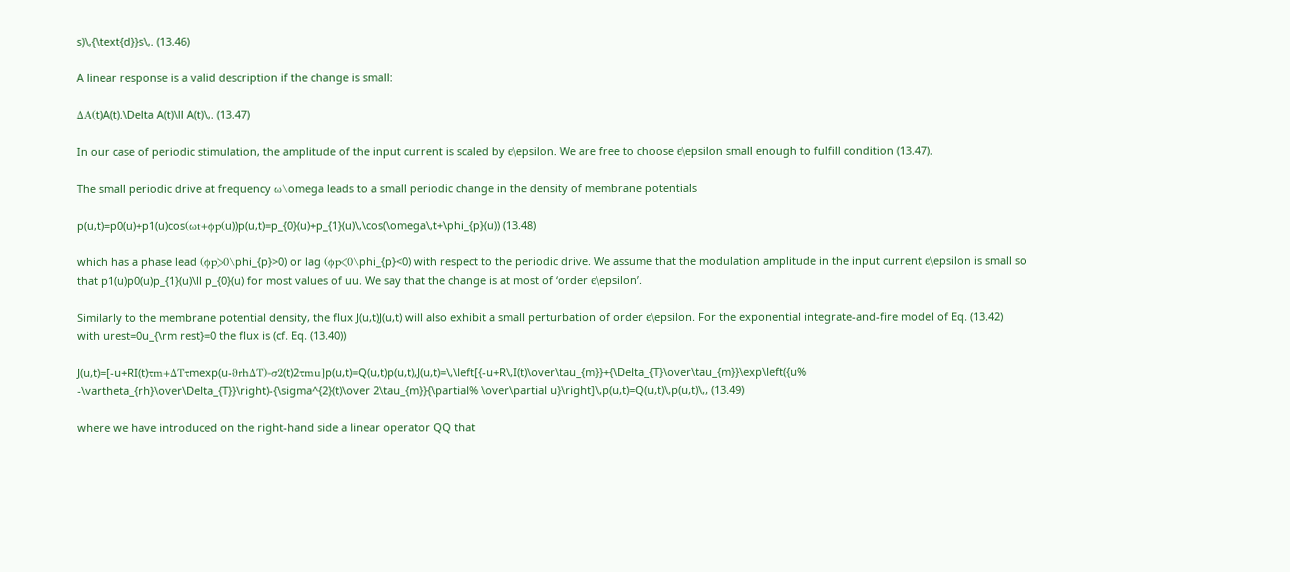s)\,{\text{d}}s\,. (13.46)

A linear response is a valid description if the change is small:

ΔA(t)A(t).\Delta A(t)\ll A(t)\,. (13.47)

In our case of periodic stimulation, the amplitude of the input current is scaled by ϵ\epsilon. We are free to choose ϵ\epsilon small enough to fulfill condition (13.47).

The small periodic drive at frequency ω\omega leads to a small periodic change in the density of membrane potentials

p(u,t)=p0(u)+p1(u)cos(ωt+ϕp(u))p(u,t)=p_{0}(u)+p_{1}(u)\,\cos(\omega\,t+\phi_{p}(u)) (13.48)

which has a phase lead (ϕp>0\phi_{p}>0) or lag (ϕp<0\phi_{p}<0) with respect to the periodic drive. We assume that the modulation amplitude in the input current ϵ\epsilon is small so that p1(u)p0(u)p_{1}(u)\ll p_{0}(u) for most values of uu. We say that the change is at most of ‘order ϵ\epsilon’.

Similarly to the membrane potential density, the flux J(u,t)J(u,t) will also exhibit a small perturbation of order ϵ\epsilon. For the exponential integrate-and-fire model of Eq. (13.42) with urest=0u_{\rm rest}=0 the flux is (cf. Eq. (13.40))

J(u,t)=[-u+RI(t)τm+ΔTτmexp(u-ϑrhΔT)-σ2(t)2τmu]p(u,t)=Q(u,t)p(u,t),J(u,t)=\,\left[{-u+R\,I(t)\over\tau_{m}}+{\Delta_{T}\over\tau_{m}}\exp\left({u% -\vartheta_{rh}\over\Delta_{T}}\right)-{\sigma^{2}(t)\over 2\tau_{m}}{\partial% \over\partial u}\right]\,p(u,t)=Q(u,t)\,p(u,t)\,, (13.49)

where we have introduced on the right-hand side a linear operator QQ that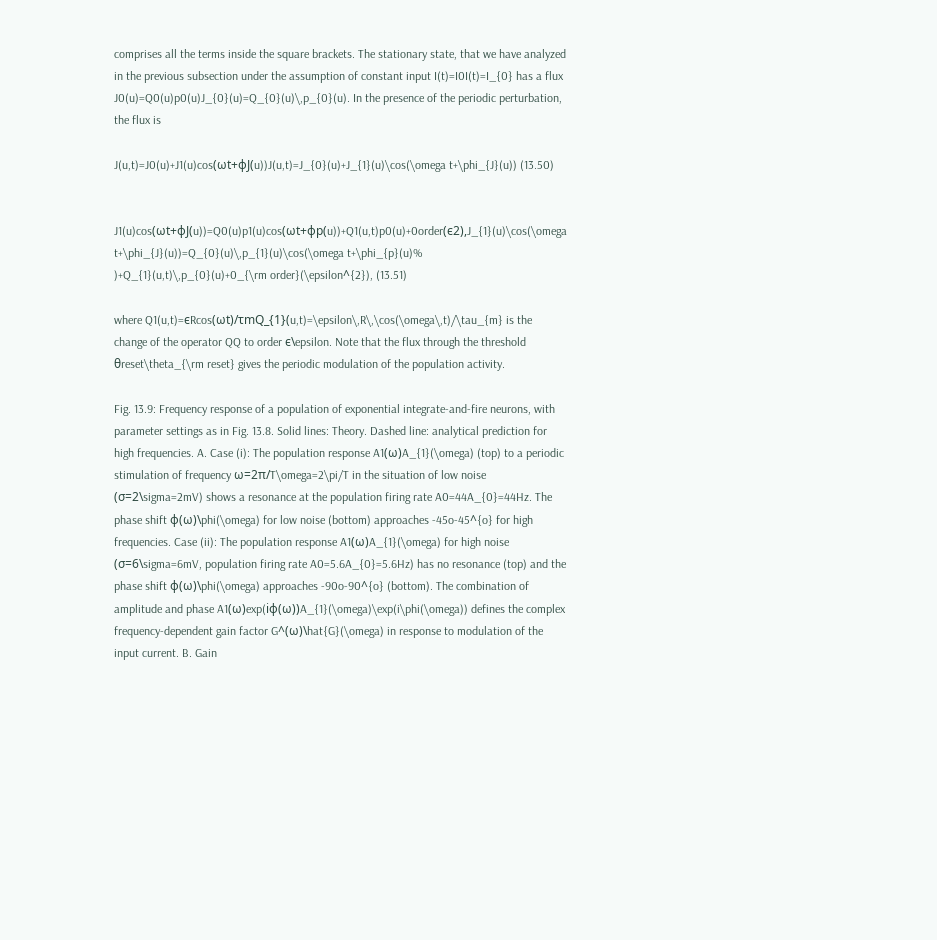comprises all the terms inside the square brackets. The stationary state, that we have analyzed in the previous subsection under the assumption of constant input I(t)=I0I(t)=I_{0} has a flux J0(u)=Q0(u)p0(u)J_{0}(u)=Q_{0}(u)\,p_{0}(u). In the presence of the periodic perturbation, the flux is

J(u,t)=J0(u)+J1(u)cos(ωt+ϕJ(u))J(u,t)=J_{0}(u)+J_{1}(u)\cos(\omega t+\phi_{J}(u)) (13.50)


J1(u)cos(ωt+ϕJ(u))=Q0(u)p1(u)cos(ωt+ϕp(u))+Q1(u,t)p0(u)+0order(ϵ2),J_{1}(u)\cos(\omega t+\phi_{J}(u))=Q_{0}(u)\,p_{1}(u)\cos(\omega t+\phi_{p}(u)% )+Q_{1}(u,t)\,p_{0}(u)+0_{\rm order}(\epsilon^{2}), (13.51)

where Q1(u,t)=ϵRcos(ωt)/τmQ_{1}(u,t)=\epsilon\,R\,\cos(\omega\,t)/\tau_{m} is the change of the operator QQ to order ϵ\epsilon. Note that the flux through the threshold θreset\theta_{\rm reset} gives the periodic modulation of the population activity.

Fig. 13.9: Frequency response of a population of exponential integrate-and-fire neurons, with parameter settings as in Fig. 13.8. Solid lines: Theory. Dashed line: analytical prediction for high frequencies. A. Case (i): The population response A1(ω)A_{1}(\omega) (top) to a periodic stimulation of frequency ω=2π/T\omega=2\pi/T in the situation of low noise (σ=2\sigma=2mV) shows a resonance at the population firing rate A0=44A_{0}=44Hz. The phase shift ϕ(ω)\phi(\omega) for low noise (bottom) approaches -45o-45^{o} for high frequencies. Case (ii): The population response A1(ω)A_{1}(\omega) for high noise (σ=6\sigma=6mV, population firing rate A0=5.6A_{0}=5.6Hz) has no resonance (top) and the phase shift ϕ(ω)\phi(\omega) approaches -90o-90^{o} (bottom). The combination of amplitude and phase A1(ω)exp(iϕ(ω))A_{1}(\omega)\exp(i\phi(\omega)) defines the complex frequency-dependent gain factor G^(ω)\hat{G}(\omega) in response to modulation of the input current. B. Gain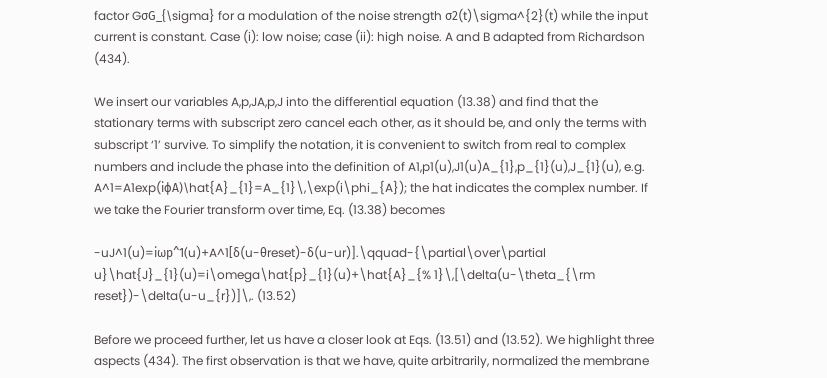factor GσG_{\sigma} for a modulation of the noise strength σ2(t)\sigma^{2}(t) while the input current is constant. Case (i): low noise; case (ii): high noise. A and B adapted from Richardson (434).

We insert our variables A,p,JA,p,J into the differential equation (13.38) and find that the stationary terms with subscript zero cancel each other, as it should be, and only the terms with subscript ‘1’ survive. To simplify the notation, it is convenient to switch from real to complex numbers and include the phase into the definition of A1,p1(u),J1(u)A_{1},p_{1}(u),J_{1}(u), e.g. A^1=A1exp(iϕA)\hat{A}_{1}=A_{1}\,\exp(i\phi_{A}); the hat indicates the complex number. If we take the Fourier transform over time, Eq. (13.38) becomes

-uJ^1(u)=iωp^1(u)+A^1[δ(u-θreset)-δ(u-ur)].\qquad-{\partial\over\partial u}\hat{J}_{1}(u)=i\omega\hat{p}_{1}(u)+\hat{A}_{% 1}\,[\delta(u-\theta_{\rm reset})-\delta(u-u_{r})]\,. (13.52)

Before we proceed further, let us have a closer look at Eqs. (13.51) and (13.52). We highlight three aspects (434). The first observation is that we have, quite arbitrarily, normalized the membrane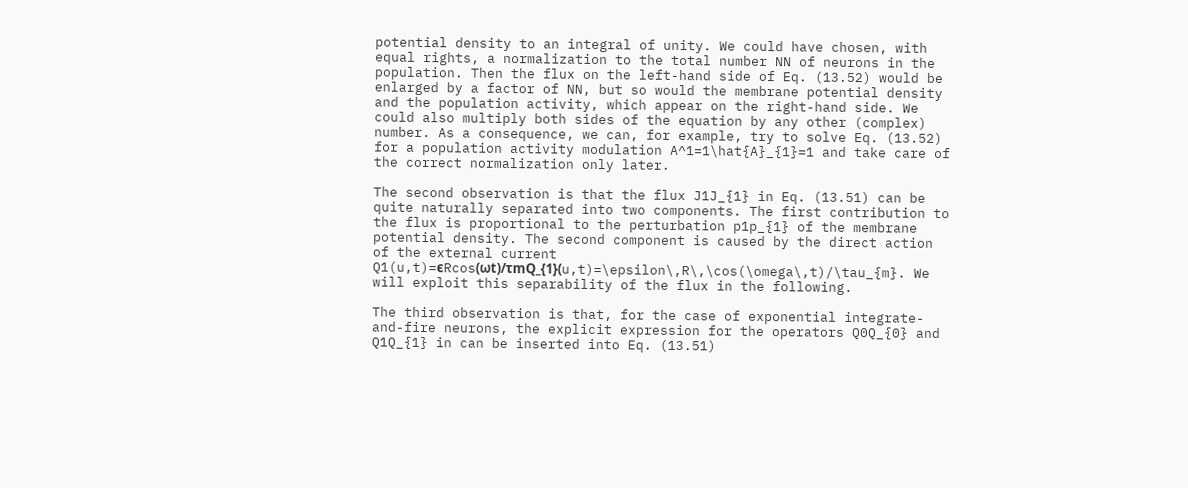potential density to an integral of unity. We could have chosen, with equal rights, a normalization to the total number NN of neurons in the population. Then the flux on the left-hand side of Eq. (13.52) would be enlarged by a factor of NN, but so would the membrane potential density and the population activity, which appear on the right-hand side. We could also multiply both sides of the equation by any other (complex) number. As a consequence, we can, for example, try to solve Eq. (13.52) for a population activity modulation A^1=1\hat{A}_{1}=1 and take care of the correct normalization only later.

The second observation is that the flux J1J_{1} in Eq. (13.51) can be quite naturally separated into two components. The first contribution to the flux is proportional to the perturbation p1p_{1} of the membrane potential density. The second component is caused by the direct action of the external current Q1(u,t)=ϵRcos(ωt)/τmQ_{1}(u,t)=\epsilon\,R\,\cos(\omega\,t)/\tau_{m}. We will exploit this separability of the flux in the following.

The third observation is that, for the case of exponential integrate-and-fire neurons, the explicit expression for the operators Q0Q_{0} and Q1Q_{1} in can be inserted into Eq. (13.51)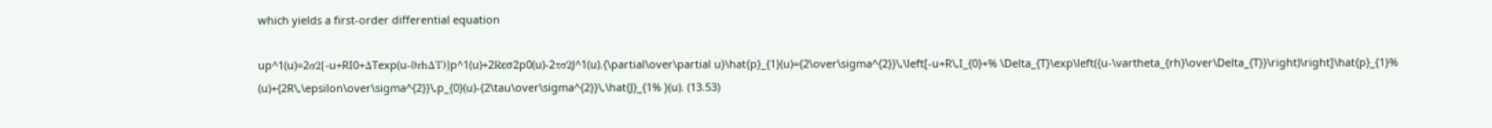which yields a first-order differential equation

up^1(u)=2σ2[-u+RI0+ΔTexp(u-ϑrhΔT)]p^1(u)+2Rϵσ2p0(u)-2τσ2J^1(u).{\partial\over\partial u}\hat{p}_{1}(u)={2\over\sigma^{2}}\,\left[-u+R\,I_{0}+% \Delta_{T}\exp\left({u-\vartheta_{rh}\over\Delta_{T}}\right)\right]\hat{p}_{1}% (u)+{2R\,\epsilon\over\sigma^{2}}\,p_{0}(u)-{2\tau\over\sigma^{2}}\,\hat{J}_{1% }(u). (13.53)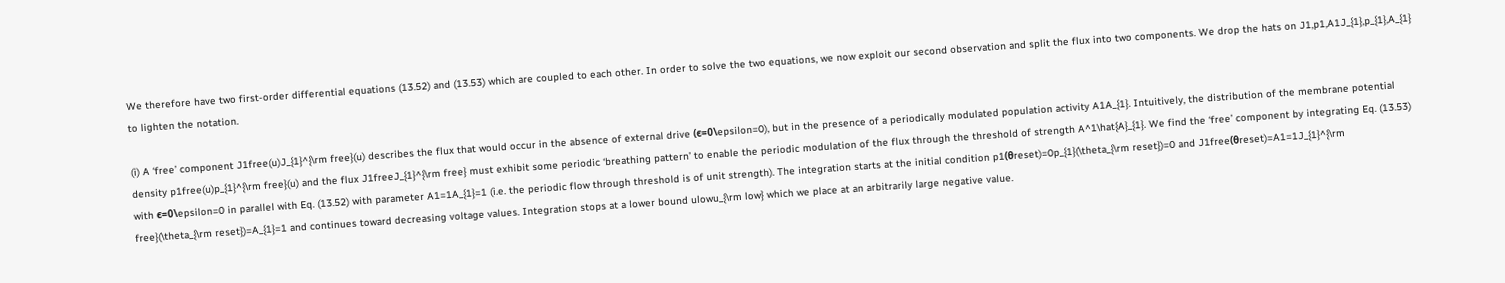We therefore have two first-order differential equations (13.52) and (13.53) which are coupled to each other. In order to solve the two equations, we now exploit our second observation and split the flux into two components. We drop the hats on J1,p1,A1J_{1},p_{1},A_{1} to lighten the notation.

(i) A ‘free’ component J1free(u)J_{1}^{\rm free}(u) describes the flux that would occur in the absence of external drive (ϵ=0\epsilon=0), but in the presence of a periodically modulated population activity A1A_{1}. Intuitively, the distribution of the membrane potential density p1free(u)p_{1}^{\rm free}(u) and the flux J1freeJ_{1}^{\rm free} must exhibit some periodic ‘breathing pattern’ to enable the periodic modulation of the flux through the threshold of strength A^1\hat{A}_{1}. We find the ‘free’ component by integrating Eq. (13.53) with ϵ=0\epsilon=0 in parallel with Eq. (13.52) with parameter A1=1A_{1}=1 (i.e. the periodic flow through threshold is of unit strength). The integration starts at the initial condition p1(θreset)=0p_{1}(\theta_{\rm reset})=0 and J1free(θreset)=A1=1J_{1}^{\rm free}(\theta_{\rm reset})=A_{1}=1 and continues toward decreasing voltage values. Integration stops at a lower bound ulowu_{\rm low} which we place at an arbitrarily large negative value.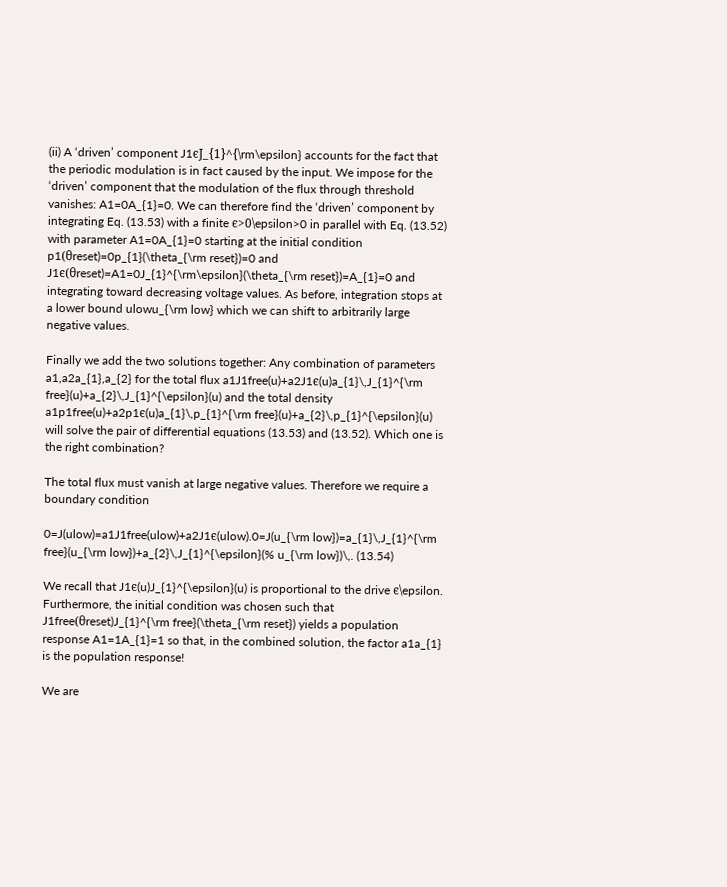(ii) A ‘driven’ component J1ϵJ_{1}^{\rm\epsilon} accounts for the fact that the periodic modulation is in fact caused by the input. We impose for the ‘driven’ component that the modulation of the flux through threshold vanishes: A1=0A_{1}=0. We can therefore find the ‘driven’ component by integrating Eq. (13.53) with a finite ϵ>0\epsilon>0 in parallel with Eq. (13.52) with parameter A1=0A_{1}=0 starting at the initial condition p1(θreset)=0p_{1}(\theta_{\rm reset})=0 and J1ϵ(θreset)=A1=0J_{1}^{\rm\epsilon}(\theta_{\rm reset})=A_{1}=0 and integrating toward decreasing voltage values. As before, integration stops at a lower bound ulowu_{\rm low} which we can shift to arbitrarily large negative values.

Finally we add the two solutions together: Any combination of parameters a1,a2a_{1},a_{2} for the total flux a1J1free(u)+a2J1ϵ(u)a_{1}\,J_{1}^{\rm free}(u)+a_{2}\,J_{1}^{\epsilon}(u) and the total density a1p1free(u)+a2p1ϵ(u)a_{1}\,p_{1}^{\rm free}(u)+a_{2}\,p_{1}^{\epsilon}(u) will solve the pair of differential equations (13.53) and (13.52). Which one is the right combination?

The total flux must vanish at large negative values. Therefore we require a boundary condition

0=J(ulow)=a1J1free(ulow)+a2J1ϵ(ulow).0=J(u_{\rm low})=a_{1}\,J_{1}^{\rm free}(u_{\rm low})+a_{2}\,J_{1}^{\epsilon}(% u_{\rm low})\,. (13.54)

We recall that J1ϵ(u)J_{1}^{\epsilon}(u) is proportional to the drive ϵ\epsilon. Furthermore, the initial condition was chosen such that J1free(θreset)J_{1}^{\rm free}(\theta_{\rm reset}) yields a population response A1=1A_{1}=1 so that, in the combined solution, the factor a1a_{1} is the population response!

We are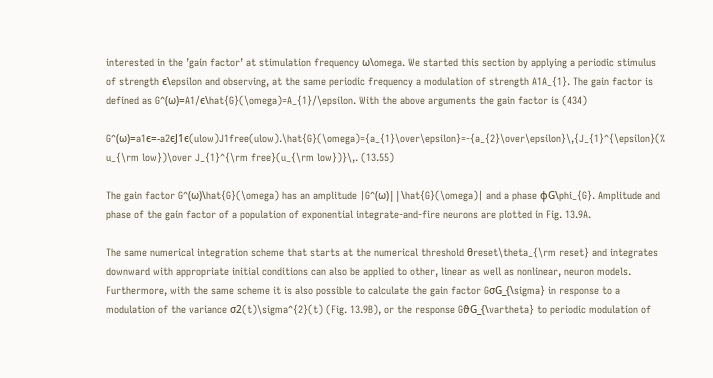interested in the ’gain factor’ at stimulation frequency ω\omega. We started this section by applying a periodic stimulus of strength ϵ\epsilon and observing, at the same periodic frequency a modulation of strength A1A_{1}. The gain factor is defined as G^(ω)=A1/ϵ\hat{G}(\omega)=A_{1}/\epsilon. With the above arguments the gain factor is (434)

G^(ω)=a1ϵ=-a2ϵJ1ϵ(ulow)J1free(ulow).\hat{G}(\omega)={a_{1}\over\epsilon}=-{a_{2}\over\epsilon}\,{J_{1}^{\epsilon}(% u_{\rm low})\over J_{1}^{\rm free}(u_{\rm low})}\,. (13.55)

The gain factor G^(ω)\hat{G}(\omega) has an amplitude |G^(ω)||\hat{G}(\omega)| and a phase ϕG\phi_{G}. Amplitude and phase of the gain factor of a population of exponential integrate-and-fire neurons are plotted in Fig. 13.9A.

The same numerical integration scheme that starts at the numerical threshold θreset\theta_{\rm reset} and integrates downward with appropriate initial conditions can also be applied to other, linear as well as nonlinear, neuron models. Furthermore, with the same scheme it is also possible to calculate the gain factor GσG_{\sigma} in response to a modulation of the variance σ2(t)\sigma^{2}(t) (Fig. 13.9B), or the response GϑG_{\vartheta} to periodic modulation of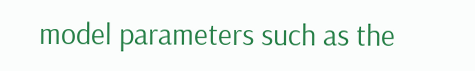model parameters such as the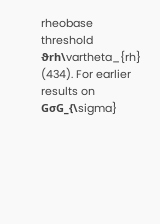rheobase threshold ϑrh\vartheta_{rh} (434). For earlier results on GσG_{\sigma}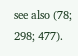see also (78; 298; 477).